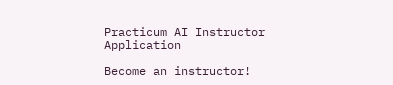Practicum AI Instructor Application

Become an instructor!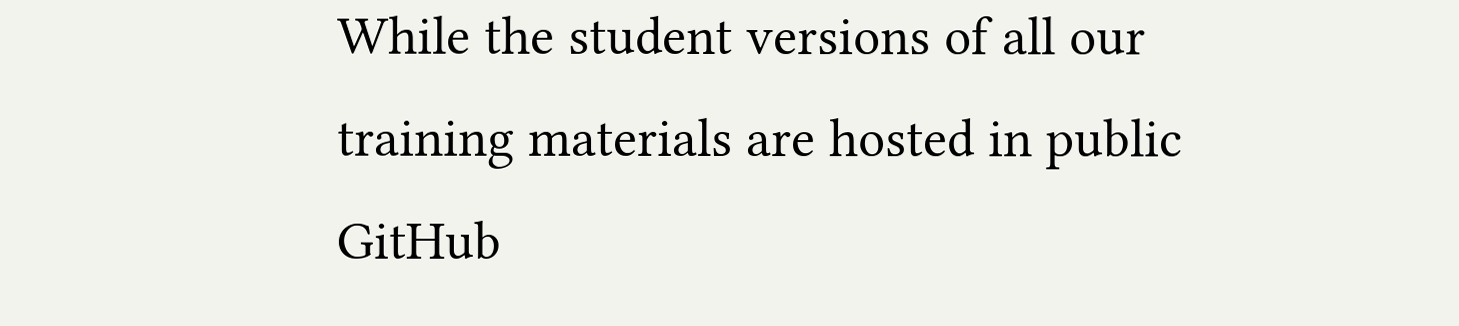While the student versions of all our training materials are hosted in public GitHub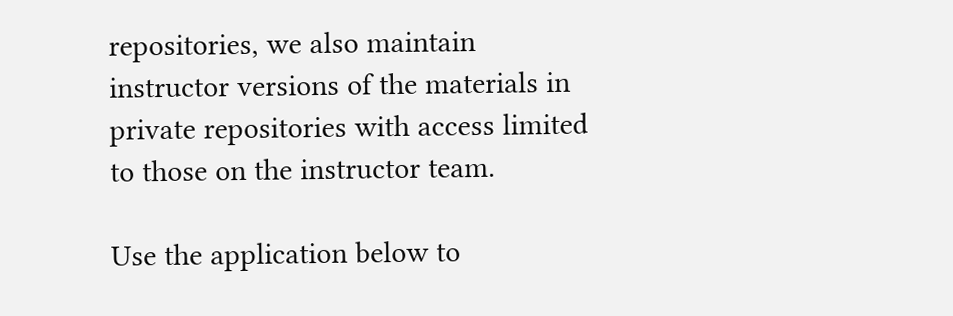repositories, we also maintain instructor versions of the materials in private repositories with access limited to those on the instructor team.

Use the application below to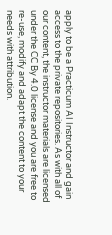apply to be a Practicum AI Instructor and gain access to the private repositories. As with all of our content, the instructor materials are licensed under the CC By 4.0 license and you are free to re-use, modify and adapt the content to your needs with attribution.